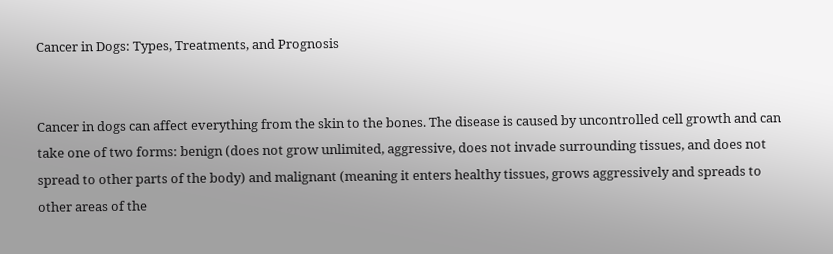Cancer in Dogs: Types, Treatments, and Prognosis


Cancer in dogs can affect everything from the skin to the bones. The disease is caused by uncontrolled cell growth and can take one of two forms: benign (does not grow unlimited, aggressive, does not invade surrounding tissues, and does not spread to other parts of the body) and malignant (meaning it enters healthy tissues, grows aggressively and spreads to other areas of the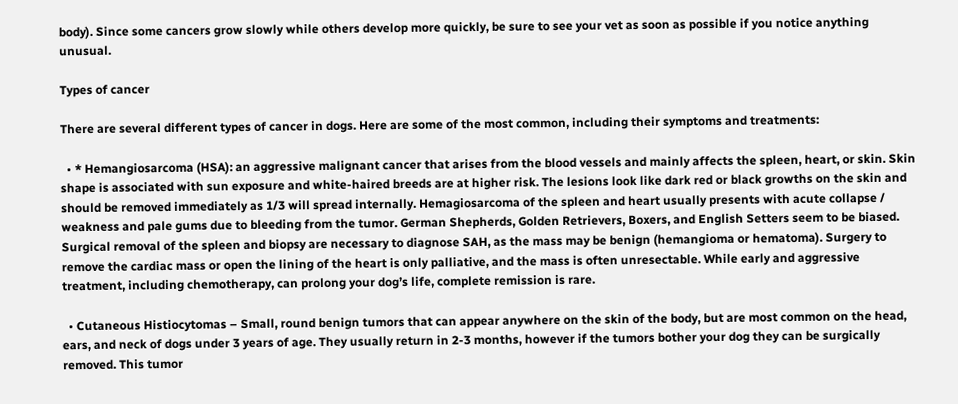body). Since some cancers grow slowly while others develop more quickly, be sure to see your vet as soon as possible if you notice anything unusual.

Types of cancer

There are several different types of cancer in dogs. Here are some of the most common, including their symptoms and treatments:

  • * Hemangiosarcoma (HSA): an aggressive malignant cancer that arises from the blood vessels and mainly affects the spleen, heart, or skin. Skin shape is associated with sun exposure and white-haired breeds are at higher risk. The lesions look like dark red or black growths on the skin and should be removed immediately as 1/3 will spread internally. Hemagiosarcoma of the spleen and heart usually presents with acute collapse / weakness and pale gums due to bleeding from the tumor. German Shepherds, Golden Retrievers, Boxers, and English Setters seem to be biased. Surgical removal of the spleen and biopsy are necessary to diagnose SAH, as the mass may be benign (hemangioma or hematoma). Surgery to remove the cardiac mass or open the lining of the heart is only palliative, and the mass is often unresectable. While early and aggressive treatment, including chemotherapy, can prolong your dog’s life, complete remission is rare.

  • Cutaneous Histiocytomas – Small, round benign tumors that can appear anywhere on the skin of the body, but are most common on the head, ears, and neck of dogs under 3 years of age. They usually return in 2-3 months, however if the tumors bother your dog they can be surgically removed. This tumor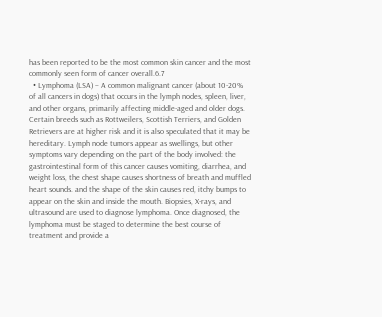has been reported to be the most common skin cancer and the most commonly seen form of cancer overall.6.7
  • Lymphoma (LSA) – A common malignant cancer (about 10-20% of all cancers in dogs) that occurs in the lymph nodes, spleen, liver, and other organs, primarily affecting middle-aged and older dogs. Certain breeds such as Rottweilers, Scottish Terriers, and Golden Retrievers are at higher risk and it is also speculated that it may be hereditary. Lymph node tumors appear as swellings, but other symptoms vary depending on the part of the body involved: the gastrointestinal form of this cancer causes vomiting, diarrhea, and weight loss, the chest shape causes shortness of breath and muffled heart sounds. and the shape of the skin causes red, itchy bumps to appear on the skin and inside the mouth. Biopsies, X-rays, and ultrasound are used to diagnose lymphoma. Once diagnosed, the lymphoma must be staged to determine the best course of treatment and provide a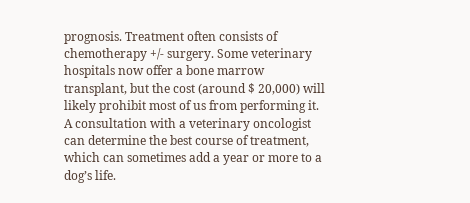prognosis. Treatment often consists of chemotherapy +/- surgery. Some veterinary hospitals now offer a bone marrow transplant, but the cost (around $ 20,000) will likely prohibit most of us from performing it. A consultation with a veterinary oncologist can determine the best course of treatment, which can sometimes add a year or more to a dog’s life.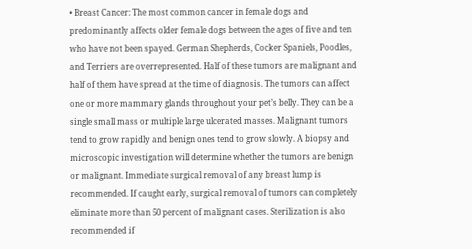• Breast Cancer: The most common cancer in female dogs and predominantly affects older female dogs between the ages of five and ten who have not been spayed. German Shepherds, Cocker Spaniels, Poodles, and Terriers are overrepresented. Half of these tumors are malignant and half of them have spread at the time of diagnosis. The tumors can affect one or more mammary glands throughout your pet’s belly. They can be a single small mass or multiple large ulcerated masses. Malignant tumors tend to grow rapidly and benign ones tend to grow slowly. A biopsy and microscopic investigation will determine whether the tumors are benign or malignant. Immediate surgical removal of any breast lump is recommended. If caught early, surgical removal of tumors can completely eliminate more than 50 percent of malignant cases. Sterilization is also recommended if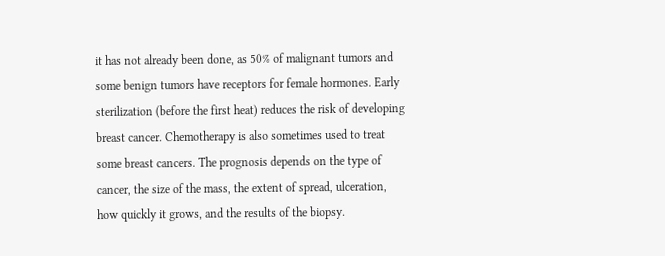it has not already been done, as 50% of malignant tumors and some benign tumors have receptors for female hormones. Early sterilization (before the first heat) reduces the risk of developing breast cancer. Chemotherapy is also sometimes used to treat some breast cancers. The prognosis depends on the type of cancer, the size of the mass, the extent of spread, ulceration, how quickly it grows, and the results of the biopsy.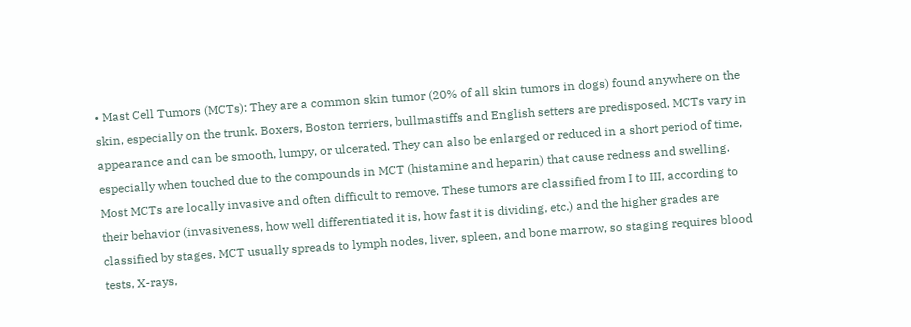• Mast Cell Tumors (MCTs): They are a common skin tumor (20% of all skin tumors in dogs) found anywhere on the skin, especially on the trunk. Boxers, Boston terriers, bullmastiffs and English setters are predisposed. MCTs vary in appearance and can be smooth, lumpy, or ulcerated. They can also be enlarged or reduced in a short period of time, especially when touched due to the compounds in MCT (histamine and heparin) that cause redness and swelling. Most MCTs are locally invasive and often difficult to remove. These tumors are classified from I to III, according to their behavior (invasiveness, how well differentiated it is, how fast it is dividing, etc.) and the higher grades are classified by stages. MCT usually spreads to lymph nodes, liver, spleen, and bone marrow, so staging requires blood tests, X-rays,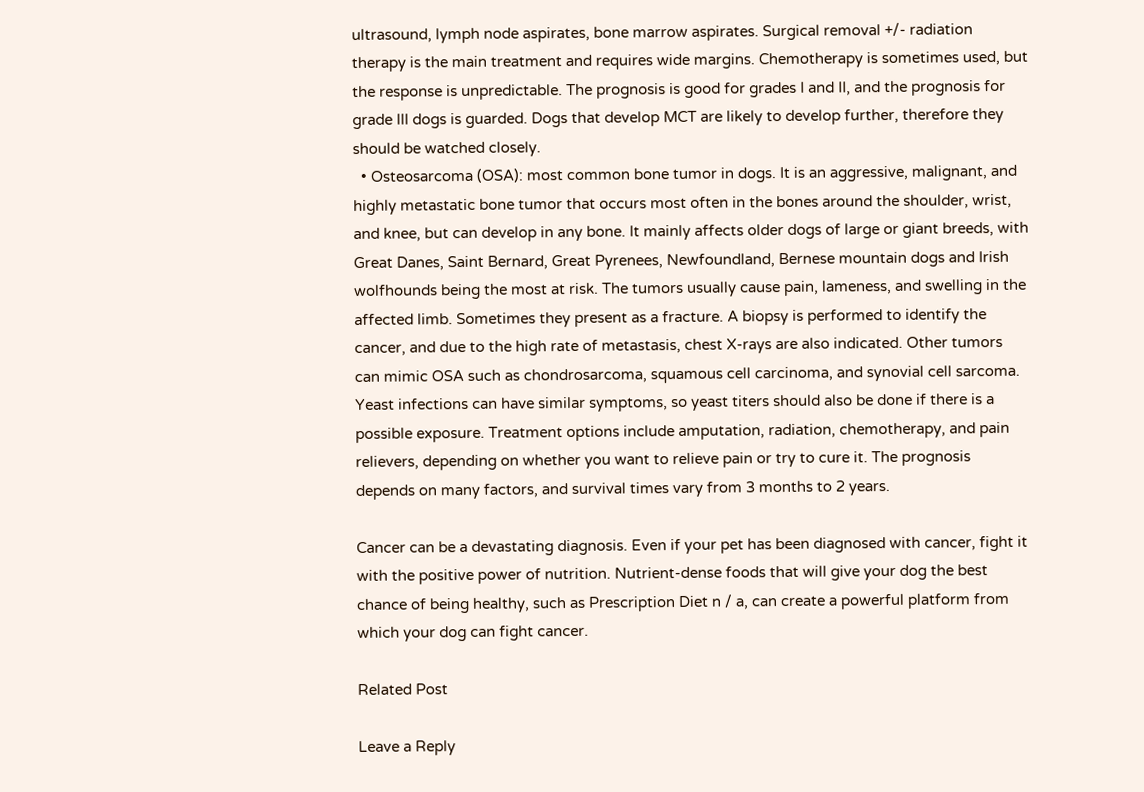ultrasound, lymph node aspirates, bone marrow aspirates. Surgical removal +/- radiation therapy is the main treatment and requires wide margins. Chemotherapy is sometimes used, but the response is unpredictable. The prognosis is good for grades I and II, and the prognosis for grade III dogs is guarded. Dogs that develop MCT are likely to develop further, therefore they should be watched closely.
  • Osteosarcoma (OSA): most common bone tumor in dogs. It is an aggressive, malignant, and highly metastatic bone tumor that occurs most often in the bones around the shoulder, wrist, and knee, but can develop in any bone. It mainly affects older dogs of large or giant breeds, with Great Danes, Saint Bernard, Great Pyrenees, Newfoundland, Bernese mountain dogs and Irish wolfhounds being the most at risk. The tumors usually cause pain, lameness, and swelling in the affected limb. Sometimes they present as a fracture. A biopsy is performed to identify the cancer, and due to the high rate of metastasis, chest X-rays are also indicated. Other tumors can mimic OSA such as chondrosarcoma, squamous cell carcinoma, and synovial cell sarcoma. Yeast infections can have similar symptoms, so yeast titers should also be done if there is a possible exposure. Treatment options include amputation, radiation, chemotherapy, and pain relievers, depending on whether you want to relieve pain or try to cure it. The prognosis depends on many factors, and survival times vary from 3 months to 2 years.

Cancer can be a devastating diagnosis. Even if your pet has been diagnosed with cancer, fight it with the positive power of nutrition. Nutrient-dense foods that will give your dog the best chance of being healthy, such as Prescription Diet n / a, can create a powerful platform from which your dog can fight cancer.

Related Post

Leave a Reply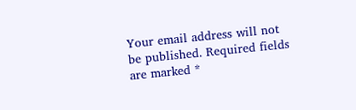Your email address will not be published. Required fields are marked *